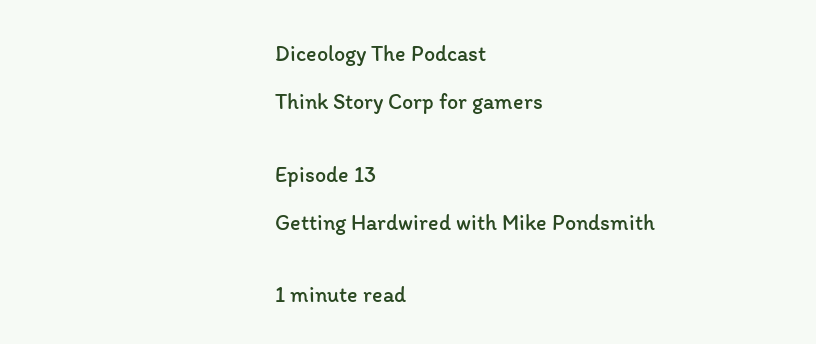Diceology The Podcast

Think Story Corp for gamers


Episode 13

Getting Hardwired with Mike Pondsmith


1 minute read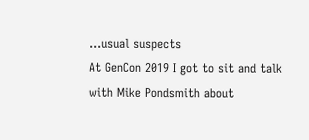...usual suspects
At GenCon 2019 I got to sit and talk with Mike Pondsmith about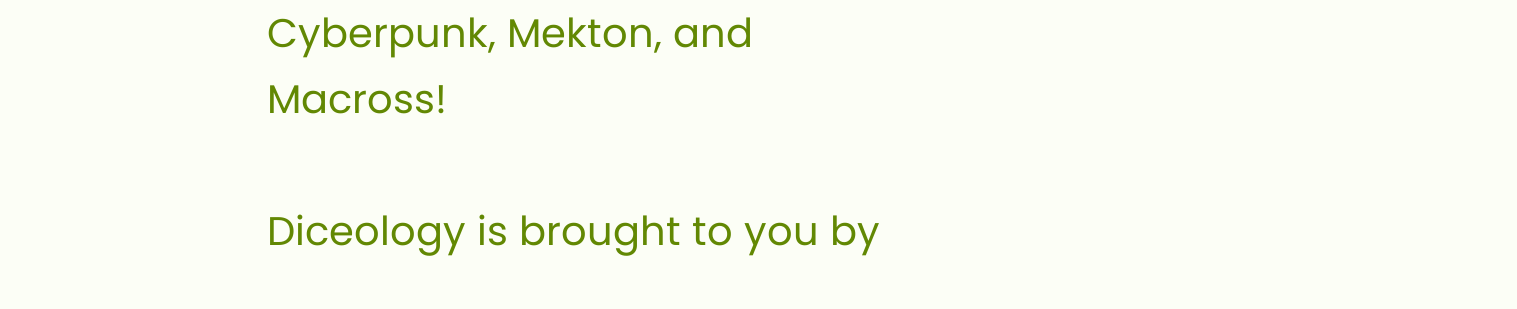Cyberpunk, Mekton, and Macross!

Diceology is brought to you by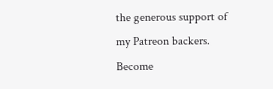the generous support of my Patreon backers. Become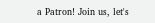a Patron! Join us, let's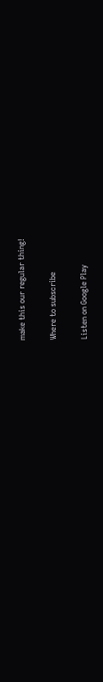make this our regular thing!

Where to subscribe

Listen on Google Play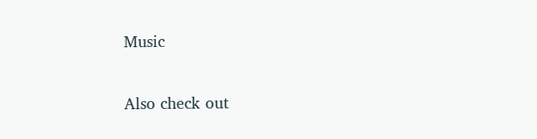Music


Also check out